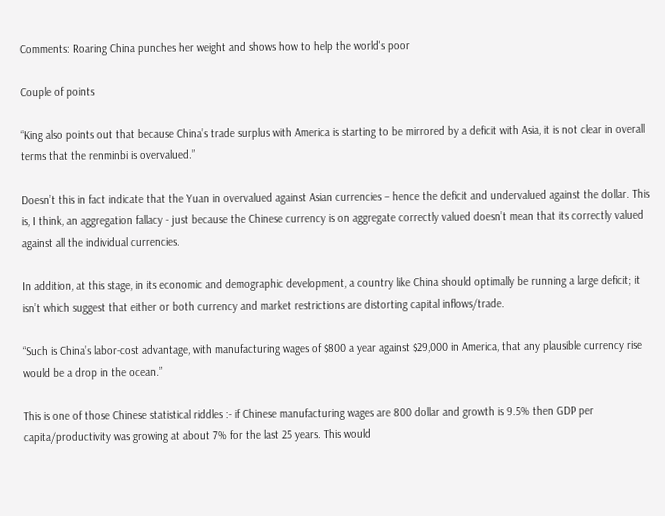Comments: Roaring China punches her weight and shows how to help the world's poor

Couple of points

“King also points out that because China’s trade surplus with America is starting to be mirrored by a deficit with Asia, it is not clear in overall terms that the renminbi is overvalued.”

Doesn’t this in fact indicate that the Yuan in overvalued against Asian currencies – hence the deficit and undervalued against the dollar. This is, I think, an aggregation fallacy - just because the Chinese currency is on aggregate correctly valued doesn’t mean that its correctly valued against all the individual currencies.

In addition, at this stage, in its economic and demographic development, a country like China should optimally be running a large deficit; it isn’t which suggest that either or both currency and market restrictions are distorting capital inflows/trade.

“Such is China’s labor-cost advantage, with manufacturing wages of $800 a year against $29,000 in America, that any plausible currency rise would be a drop in the ocean.”

This is one of those Chinese statistical riddles :- if Chinese manufacturing wages are 800 dollar and growth is 9.5% then GDP per capita/productivity was growing at about 7% for the last 25 years. This would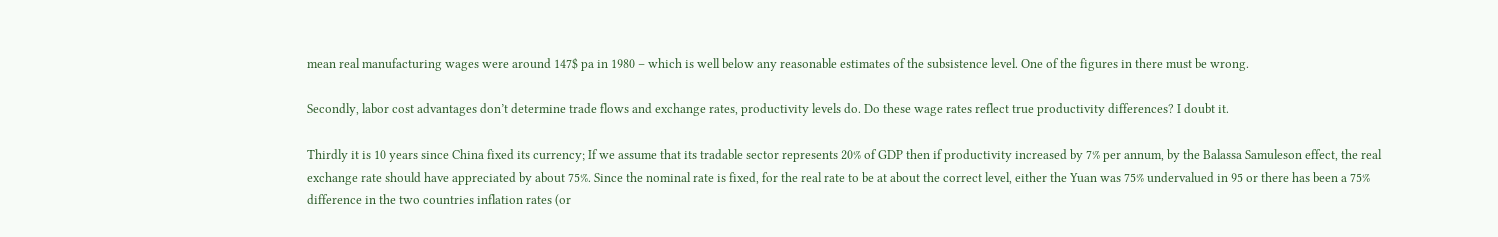mean real manufacturing wages were around 147$ pa in 1980 – which is well below any reasonable estimates of the subsistence level. One of the figures in there must be wrong.

Secondly, labor cost advantages don’t determine trade flows and exchange rates, productivity levels do. Do these wage rates reflect true productivity differences? I doubt it.

Thirdly it is 10 years since China fixed its currency; If we assume that its tradable sector represents 20% of GDP then if productivity increased by 7% per annum, by the Balassa Samuleson effect, the real exchange rate should have appreciated by about 75%. Since the nominal rate is fixed, for the real rate to be at about the correct level, either the Yuan was 75% undervalued in 95 or there has been a 75% difference in the two countries inflation rates (or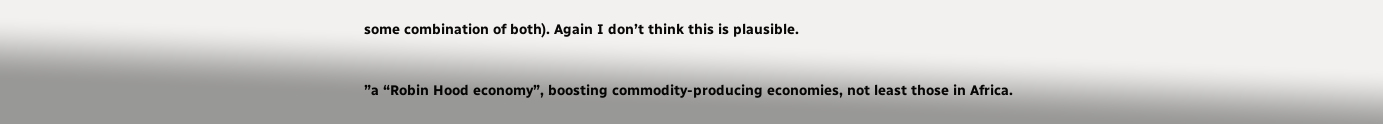some combination of both). Again I don’t think this is plausible.

”a “Robin Hood economy”, boosting commodity-producing economies, not least those in Africa.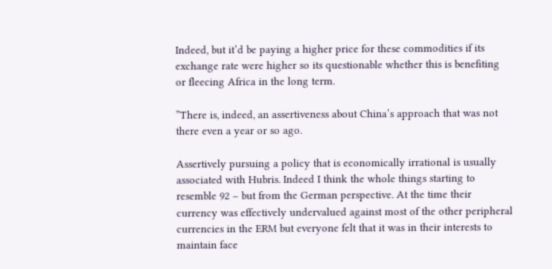Indeed, but it’d be paying a higher price for these commodities if its exchange rate were higher so its questionable whether this is benefiting or fleecing Africa in the long term.

”There is, indeed, an assertiveness about China’s approach that was not there even a year or so ago.

Assertively pursuing a policy that is economically irrational is usually associated with Hubris. Indeed I think the whole things starting to resemble 92 – but from the German perspective. At the time their currency was effectively undervalued against most of the other peripheral currencies in the ERM but everyone felt that it was in their interests to maintain face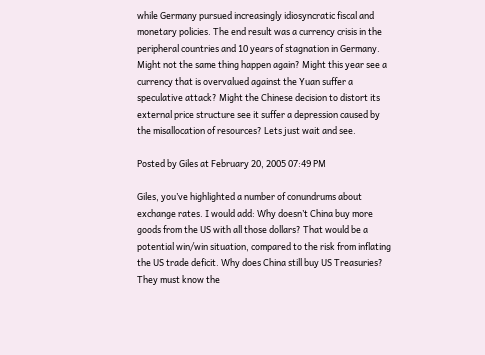while Germany pursued increasingly idiosyncratic fiscal and monetary policies. The end result was a currency crisis in the peripheral countries and 10 years of stagnation in Germany. Might not the same thing happen again? Might this year see a currency that is overvalued against the Yuan suffer a speculative attack? Might the Chinese decision to distort its external price structure see it suffer a depression caused by the misallocation of resources? Lets just wait and see.

Posted by Giles at February 20, 2005 07:49 PM

Giles, you’ve highlighted a number of conundrums about exchange rates. I would add: Why doesn’t China buy more goods from the US with all those dollars? That would be a potential win/win situation, compared to the risk from inflating the US trade deficit. Why does China still buy US Treasuries? They must know the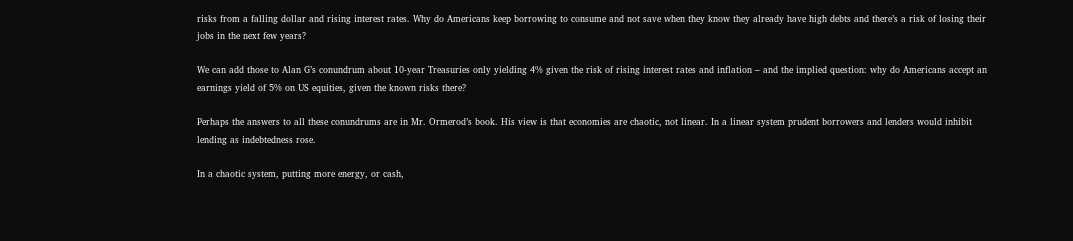risks from a falling dollar and rising interest rates. Why do Americans keep borrowing to consume and not save when they know they already have high debts and there’s a risk of losing their jobs in the next few years?

We can add those to Alan G’s conundrum about 10-year Treasuries only yielding 4% given the risk of rising interest rates and inflation – and the implied question: why do Americans accept an earnings yield of 5% on US equities, given the known risks there?

Perhaps the answers to all these conundrums are in Mr. Ormerod’s book. His view is that economies are chaotic, not linear. In a linear system prudent borrowers and lenders would inhibit lending as indebtedness rose.

In a chaotic system, putting more energy, or cash,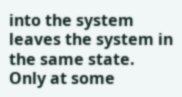into the system leaves the system in the same state. Only at some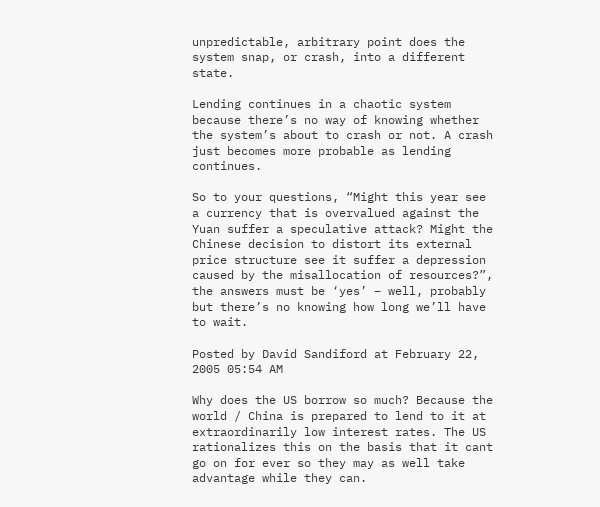unpredictable, arbitrary point does the system snap, or crash, into a different state.

Lending continues in a chaotic system because there’s no way of knowing whether the system’s about to crash or not. A crash just becomes more probable as lending continues.

So to your questions, “Might this year see a currency that is overvalued against the Yuan suffer a speculative attack? Might the Chinese decision to distort its external price structure see it suffer a depression caused by the misallocation of resources?”, the answers must be ‘yes’ – well, probably but there’s no knowing how long we’ll have to wait.

Posted by David Sandiford at February 22, 2005 05:54 AM

Why does the US borrow so much? Because the world / China is prepared to lend to it at extraordinarily low interest rates. The US rationalizes this on the basis that it cant go on for ever so they may as well take advantage while they can.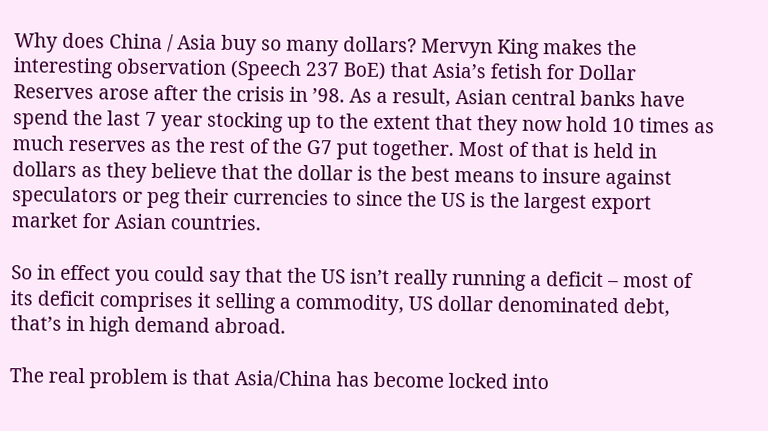Why does China / Asia buy so many dollars? Mervyn King makes the interesting observation (Speech 237 BoE) that Asia’s fetish for Dollar Reserves arose after the crisis in ’98. As a result, Asian central banks have spend the last 7 year stocking up to the extent that they now hold 10 times as much reserves as the rest of the G7 put together. Most of that is held in dollars as they believe that the dollar is the best means to insure against speculators or peg their currencies to since the US is the largest export market for Asian countries.

So in effect you could say that the US isn’t really running a deficit – most of its deficit comprises it selling a commodity, US dollar denominated debt, that’s in high demand abroad.

The real problem is that Asia/China has become locked into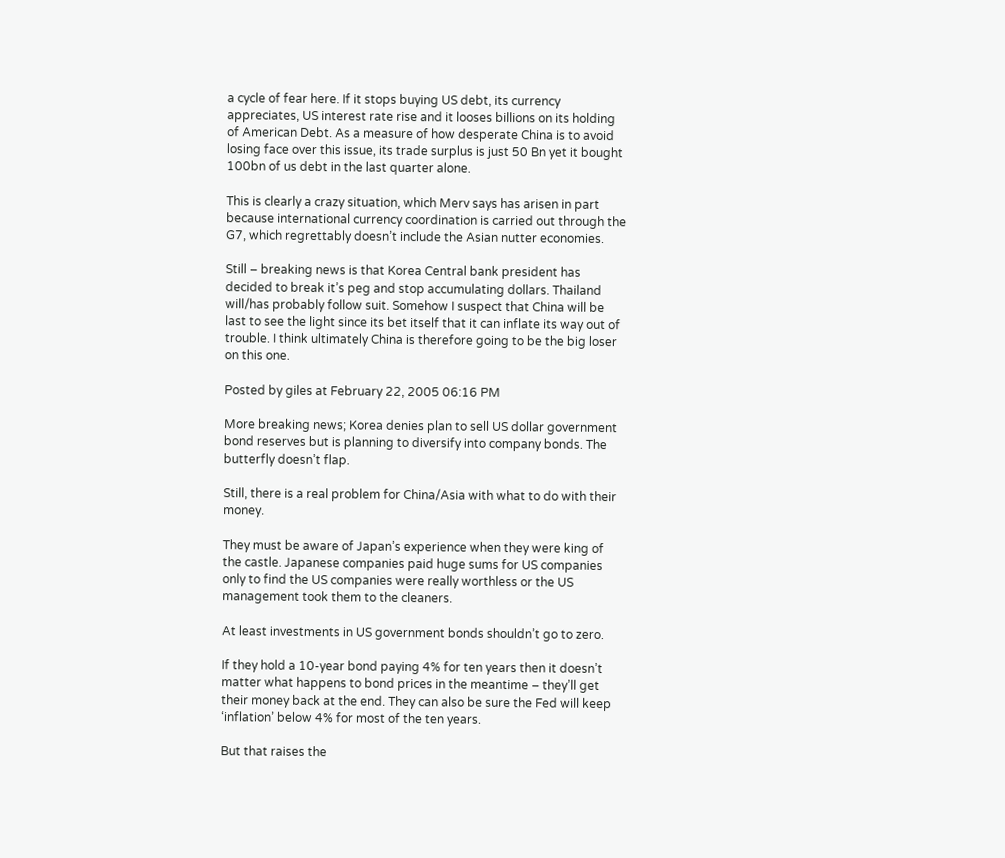a cycle of fear here. If it stops buying US debt, its currency appreciates, US interest rate rise and it looses billions on its holding of American Debt. As a measure of how desperate China is to avoid losing face over this issue, its trade surplus is just 50 Bn yet it bought 100bn of us debt in the last quarter alone.

This is clearly a crazy situation, which Merv says has arisen in part because international currency coordination is carried out through the G7, which regrettably doesn’t include the Asian nutter economies.

Still – breaking news is that Korea Central bank president has decided to break it’s peg and stop accumulating dollars. Thailand will/has probably follow suit. Somehow I suspect that China will be last to see the light since its bet itself that it can inflate its way out of trouble. I think ultimately China is therefore going to be the big loser on this one.

Posted by giles at February 22, 2005 06:16 PM

More breaking news; Korea denies plan to sell US dollar government bond reserves but is planning to diversify into company bonds. The butterfly doesn’t flap.

Still, there is a real problem for China/Asia with what to do with their money.

They must be aware of Japan’s experience when they were king of the castle. Japanese companies paid huge sums for US companies only to find the US companies were really worthless or the US management took them to the cleaners.

At least investments in US government bonds shouldn’t go to zero.

If they hold a 10-year bond paying 4% for ten years then it doesn’t matter what happens to bond prices in the meantime – they’ll get their money back at the end. They can also be sure the Fed will keep ‘inflation’ below 4% for most of the ten years.

But that raises the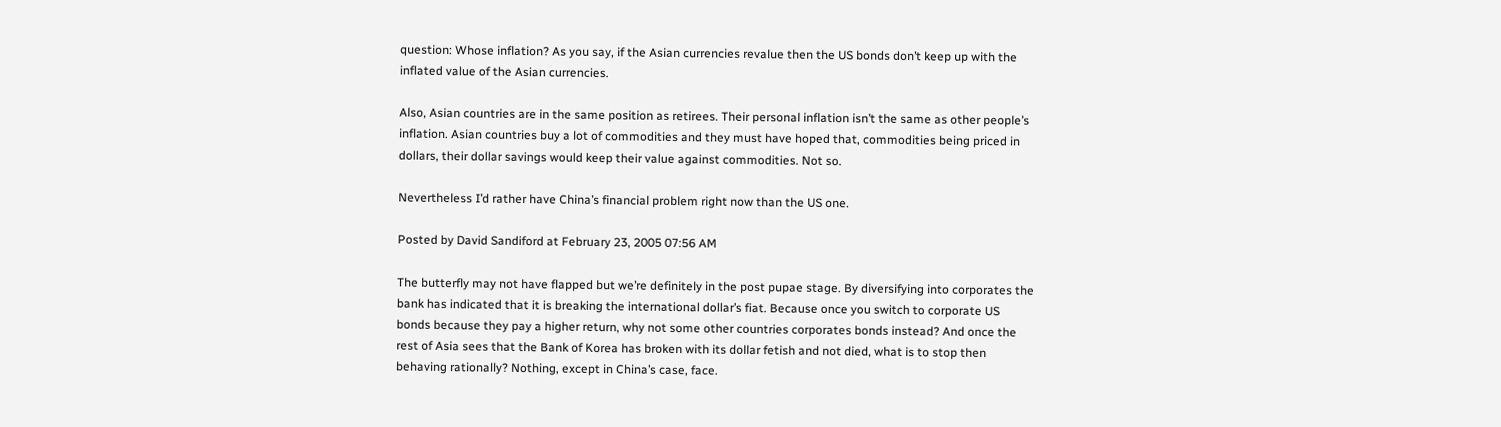question: Whose inflation? As you say, if the Asian currencies revalue then the US bonds don’t keep up with the inflated value of the Asian currencies.

Also, Asian countries are in the same position as retirees. Their personal inflation isn’t the same as other people’s inflation. Asian countries buy a lot of commodities and they must have hoped that, commodities being priced in dollars, their dollar savings would keep their value against commodities. Not so.

Nevertheless I’d rather have China’s financial problem right now than the US one.

Posted by David Sandiford at February 23, 2005 07:56 AM

The butterfly may not have flapped but we’re definitely in the post pupae stage. By diversifying into corporates the bank has indicated that it is breaking the international dollar’s fiat. Because once you switch to corporate US bonds because they pay a higher return, why not some other countries corporates bonds instead? And once the rest of Asia sees that the Bank of Korea has broken with its dollar fetish and not died, what is to stop then behaving rationally? Nothing, except in China’s case, face.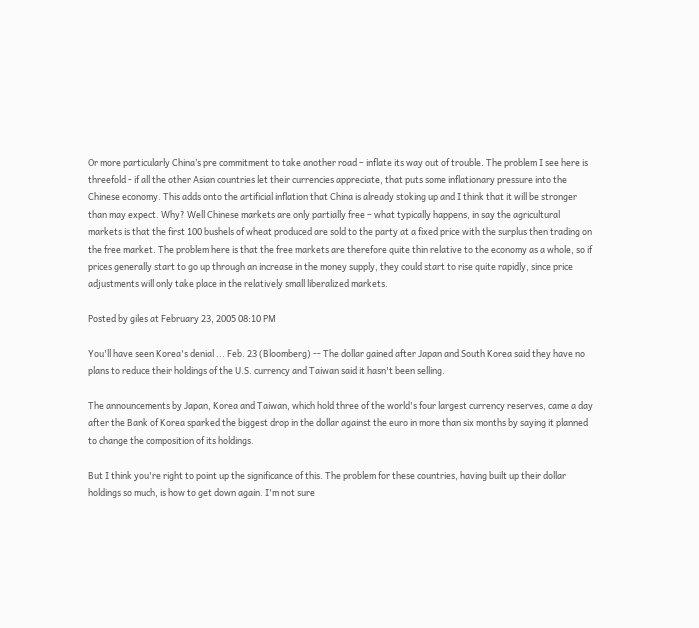Or more particularly China’s pre commitment to take another road – inflate its way out of trouble. The problem I see here is threefold - if all the other Asian countries let their currencies appreciate, that puts some inflationary pressure into the Chinese economy. This adds onto the artificial inflation that China is already stoking up and I think that it will be stronger than may expect. Why? Well Chinese markets are only partially free – what typically happens, in say the agricultural markets is that the first 100 bushels of wheat produced are sold to the party at a fixed price with the surplus then trading on the free market. The problem here is that the free markets are therefore quite thin relative to the economy as a whole, so if prices generally start to go up through an increase in the money supply, they could start to rise quite rapidly, since price adjustments will only take place in the relatively small liberalized markets.

Posted by giles at February 23, 2005 08:10 PM

You'll have seen Korea's denial ... Feb. 23 (Bloomberg) -- The dollar gained after Japan and South Korea said they have no plans to reduce their holdings of the U.S. currency and Taiwan said it hasn't been selling.

The announcements by Japan, Korea and Taiwan, which hold three of the world's four largest currency reserves, came a day after the Bank of Korea sparked the biggest drop in the dollar against the euro in more than six months by saying it planned to change the composition of its holdings.

But I think you're right to point up the significance of this. The problem for these countries, having built up their dollar holdings so much, is how to get down again. I'm not sure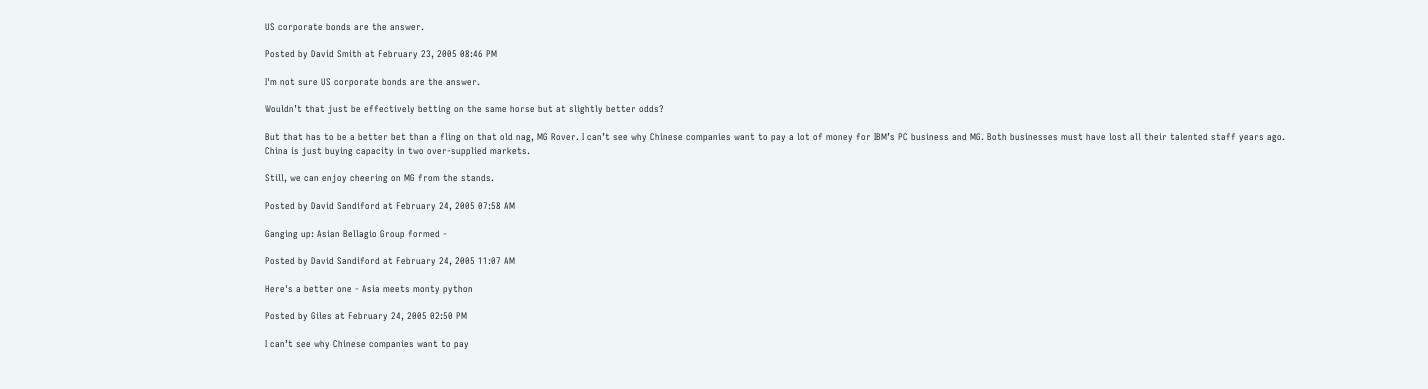US corporate bonds are the answer.

Posted by David Smith at February 23, 2005 08:46 PM

I'm not sure US corporate bonds are the answer.

Wouldn’t that just be effectively betting on the same horse but at slightly better odds?

But that has to be a better bet than a fling on that old nag, MG Rover. I can’t see why Chinese companies want to pay a lot of money for IBM’s PC business and MG. Both businesses must have lost all their talented staff years ago. China is just buying capacity in two over-supplied markets.

Still, we can enjoy cheering on MG from the stands.

Posted by David Sandiford at February 24, 2005 07:58 AM

Ganging up: Asian Bellagio Group formed -

Posted by David Sandiford at February 24, 2005 11:07 AM

Here's a better one - Asia meets monty python

Posted by Giles at February 24, 2005 02:50 PM

I can’t see why Chinese companies want to pay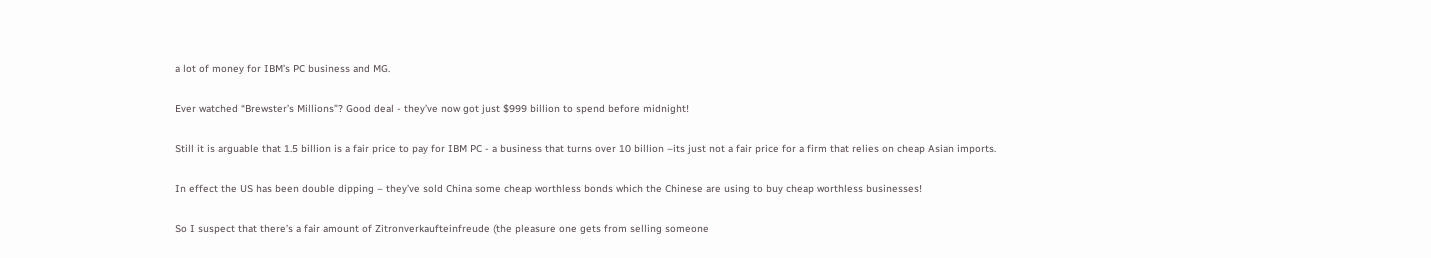a lot of money for IBM’s PC business and MG.

Ever watched “Brewster’s Millions”? Good deal - they’ve now got just $999 billion to spend before midnight!

Still it is arguable that 1.5 billion is a fair price to pay for IBM PC - a business that turns over 10 billion –its just not a fair price for a firm that relies on cheap Asian imports.

In effect the US has been double dipping – they’ve sold China some cheap worthless bonds which the Chinese are using to buy cheap worthless businesses!

So I suspect that there’s a fair amount of Zitronverkaufteinfreude (the pleasure one gets from selling someone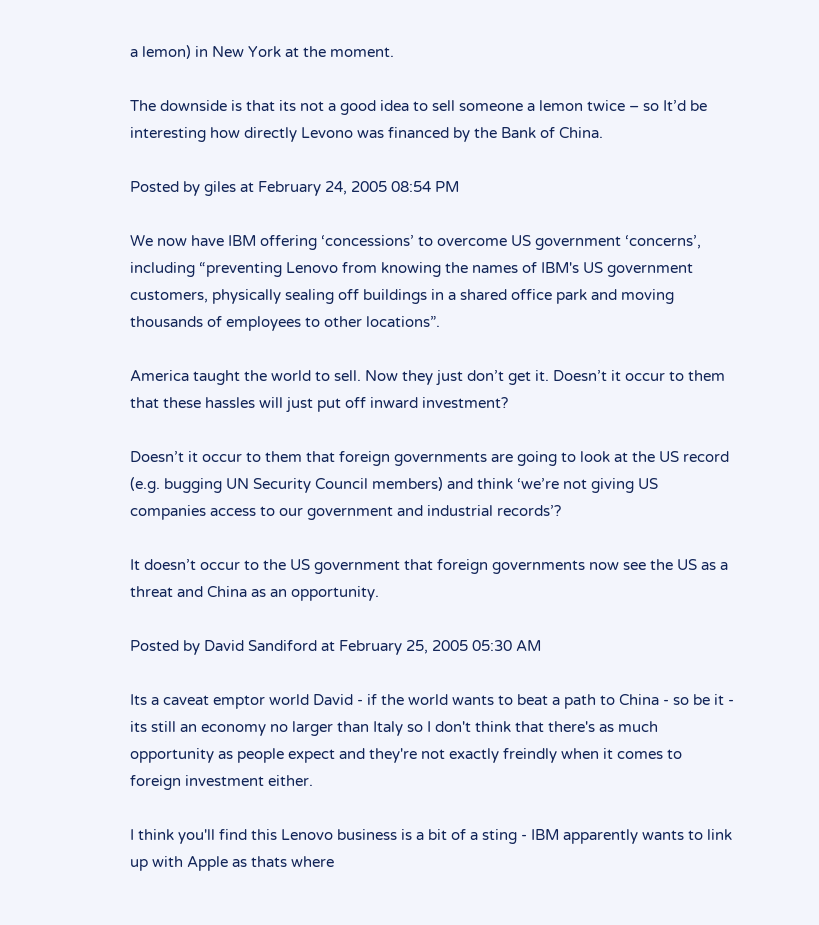a lemon) in New York at the moment.

The downside is that its not a good idea to sell someone a lemon twice – so It’d be interesting how directly Levono was financed by the Bank of China.

Posted by giles at February 24, 2005 08:54 PM

We now have IBM offering ‘concessions’ to overcome US government ‘concerns’, including “preventing Lenovo from knowing the names of IBM's US government customers, physically sealing off buildings in a shared office park and moving thousands of employees to other locations”.

America taught the world to sell. Now they just don’t get it. Doesn’t it occur to them that these hassles will just put off inward investment?

Doesn’t it occur to them that foreign governments are going to look at the US record (e.g. bugging UN Security Council members) and think ‘we’re not giving US companies access to our government and industrial records’?

It doesn’t occur to the US government that foreign governments now see the US as a threat and China as an opportunity.

Posted by David Sandiford at February 25, 2005 05:30 AM

Its a caveat emptor world David - if the world wants to beat a path to China - so be it - its still an economy no larger than Italy so I don't think that there's as much opportunity as people expect and they're not exactly freindly when it comes to foreign investment either.

I think you'll find this Lenovo business is a bit of a sting - IBM apparently wants to link up with Apple as thats where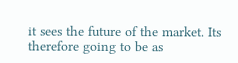it sees the future of the market. Its therefore going to be as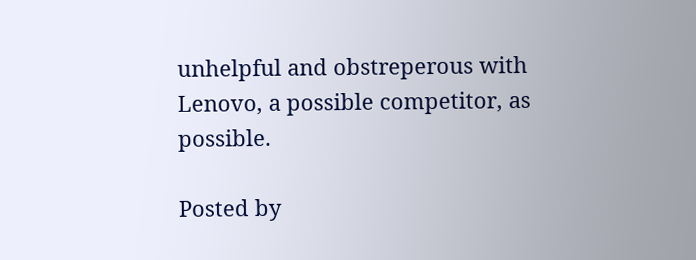unhelpful and obstreperous with Lenovo, a possible competitor, as possible.

Posted by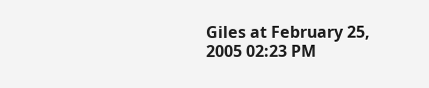Giles at February 25, 2005 02:23 PM